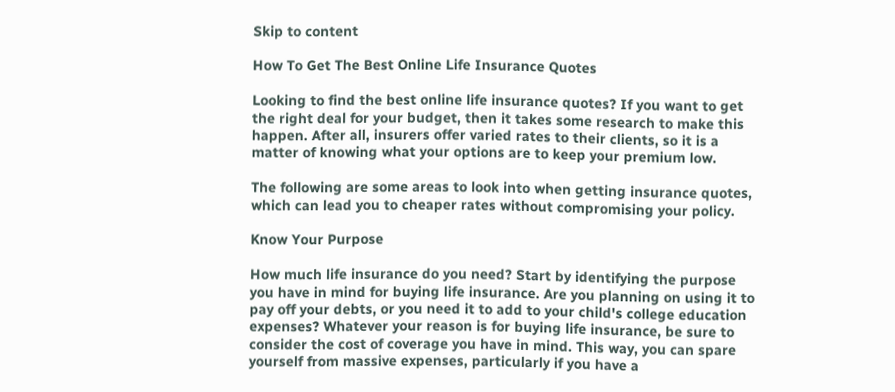Skip to content

How To Get The Best Online Life Insurance Quotes

Looking to find the best online life insurance quotes? If you want to get the right deal for your budget, then it takes some research to make this happen. After all, insurers offer varied rates to their clients, so it is a matter of knowing what your options are to keep your premium low.

The following are some areas to look into when getting insurance quotes, which can lead you to cheaper rates without compromising your policy.

Know Your Purpose

How much life insurance do you need? Start by identifying the purpose you have in mind for buying life insurance. Are you planning on using it to pay off your debts, or you need it to add to your child's college education expenses? Whatever your reason is for buying life insurance, be sure to consider the cost of coverage you have in mind. This way, you can spare yourself from massive expenses, particularly if you have a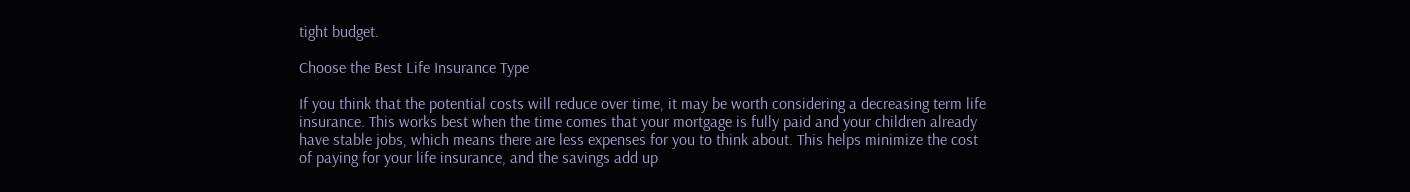tight budget.

Choose the Best Life Insurance Type

If you think that the potential costs will reduce over time, it may be worth considering a decreasing term life insurance. This works best when the time comes that your mortgage is fully paid and your children already have stable jobs, which means there are less expenses for you to think about. This helps minimize the cost of paying for your life insurance, and the savings add up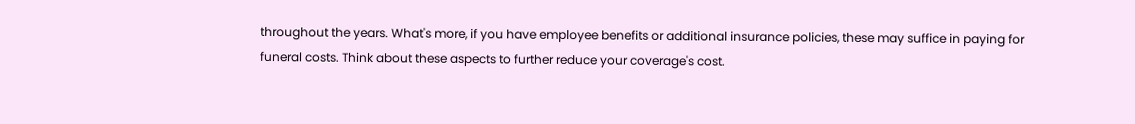throughout the years. What's more, if you have employee benefits or additional insurance policies, these may suffice in paying for funeral costs. Think about these aspects to further reduce your coverage's cost.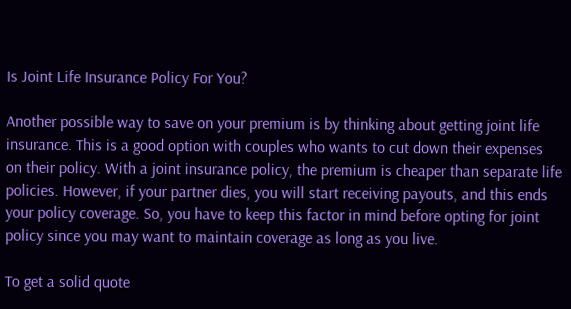Is Joint Life Insurance Policy For You?

Another possible way to save on your premium is by thinking about getting joint life insurance. This is a good option with couples who wants to cut down their expenses on their policy. With a joint insurance policy, the premium is cheaper than separate life policies. However, if your partner dies, you will start receiving payouts, and this ends your policy coverage. So, you have to keep this factor in mind before opting for joint policy since you may want to maintain coverage as long as you live.

To get a solid quote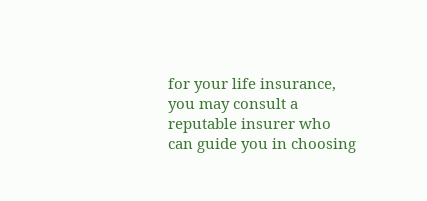for your life insurance, you may consult a reputable insurer who can guide you in choosing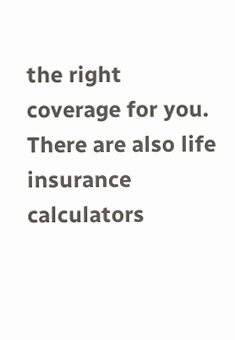the right coverage for you. There are also life insurance calculators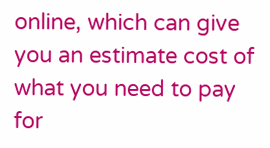online, which can give you an estimate cost of what you need to pay for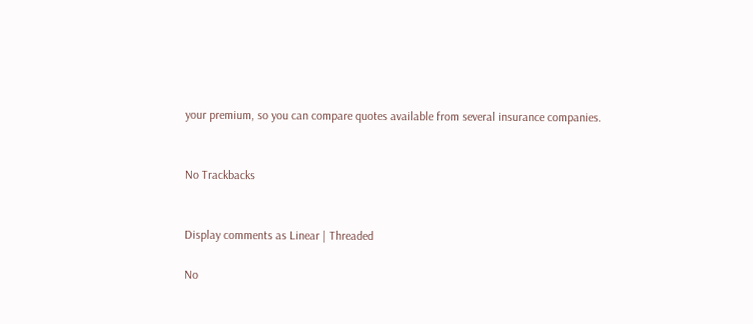your premium, so you can compare quotes available from several insurance companies.


No Trackbacks


Display comments as Linear | Threaded

No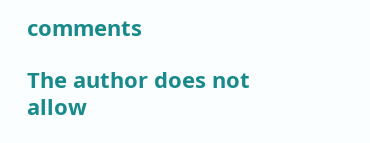comments

The author does not allow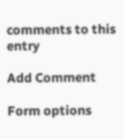comments to this entry

Add Comment

Form options